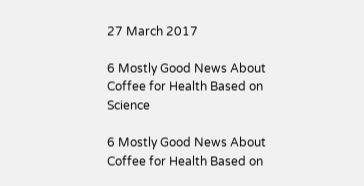27 March 2017

6 Mostly Good News About Coffee for Health Based on Science

6 Mostly Good News About Coffee for Health Based on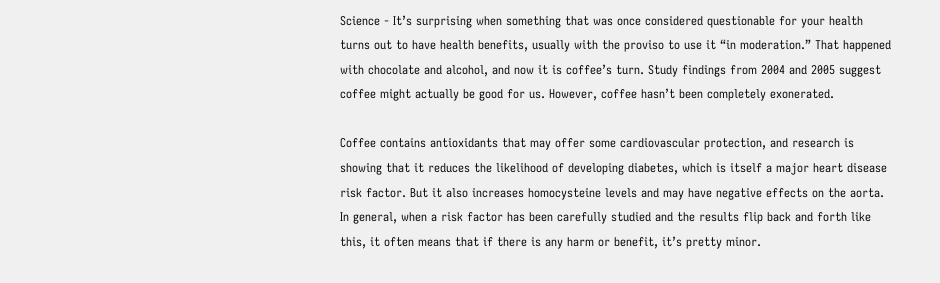Science - It’s surprising when something that was once considered questionable for your health turns out to have health benefits, usually with the proviso to use it “in moderation.” That happened with chocolate and alcohol, and now it is coffee’s turn. Study findings from 2004 and 2005 suggest coffee might actually be good for us. However, coffee hasn’t been completely exonerated.

Coffee contains antioxidants that may offer some cardiovascular protection, and research is showing that it reduces the likelihood of developing diabetes, which is itself a major heart disease risk factor. But it also increases homocysteine levels and may have negative effects on the aorta. In general, when a risk factor has been carefully studied and the results flip back and forth like this, it often means that if there is any harm or benefit, it’s pretty minor.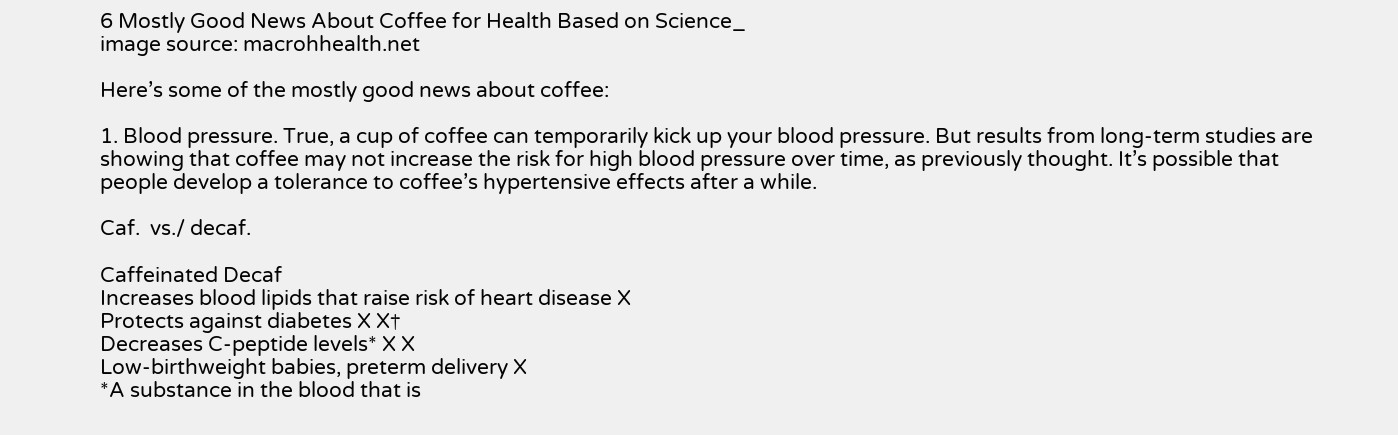6 Mostly Good News About Coffee for Health Based on Science_
image source: macrohhealth.net

Here’s some of the mostly good news about coffee:

1. Blood pressure. True, a cup of coffee can temporarily kick up your blood pressure. But results from long-term studies are showing that coffee may not increase the risk for high blood pressure over time, as previously thought. It’s possible that people develop a tolerance to coffee’s hypertensive effects after a while.

Caf.  vs./ decaf.

Caffeinated Decaf
Increases blood lipids that raise risk of heart disease X
Protects against diabetes X X†
Decreases C-peptide levels* X X
Low-birthweight babies, preterm delivery X
*A substance in the blood that is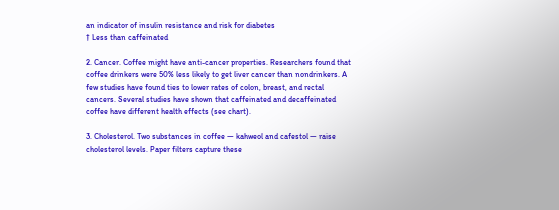an indicator of insulin resistance and risk for diabetes
† Less than caffeinated

2. Cancer. Coffee might have anti-cancer properties. Researchers found that coffee drinkers were 50% less likely to get liver cancer than nondrinkers. A few studies have found ties to lower rates of colon, breast, and rectal cancers. Several studies have shown that caffeinated and decaffeinated coffee have different health effects (see chart).

3. Cholesterol. Two substances in coffee — kahweol and cafestol — raise cholesterol levels. Paper filters capture these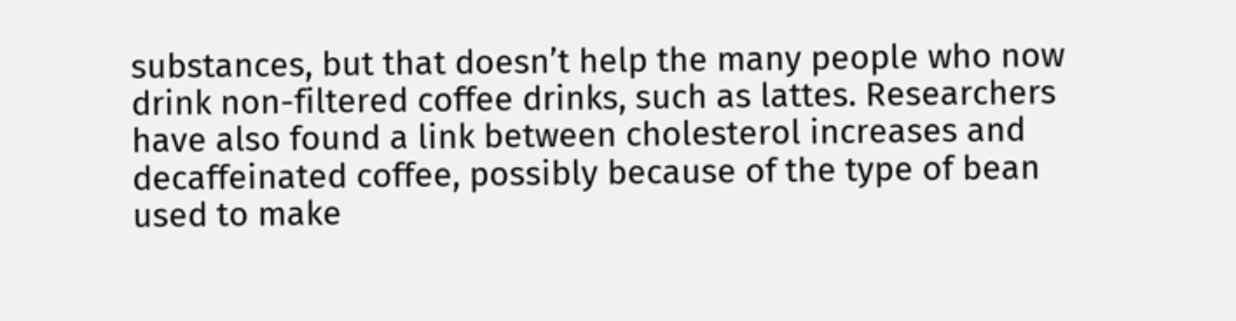substances, but that doesn’t help the many people who now drink non-filtered coffee drinks, such as lattes. Researchers have also found a link between cholesterol increases and decaffeinated coffee, possibly because of the type of bean used to make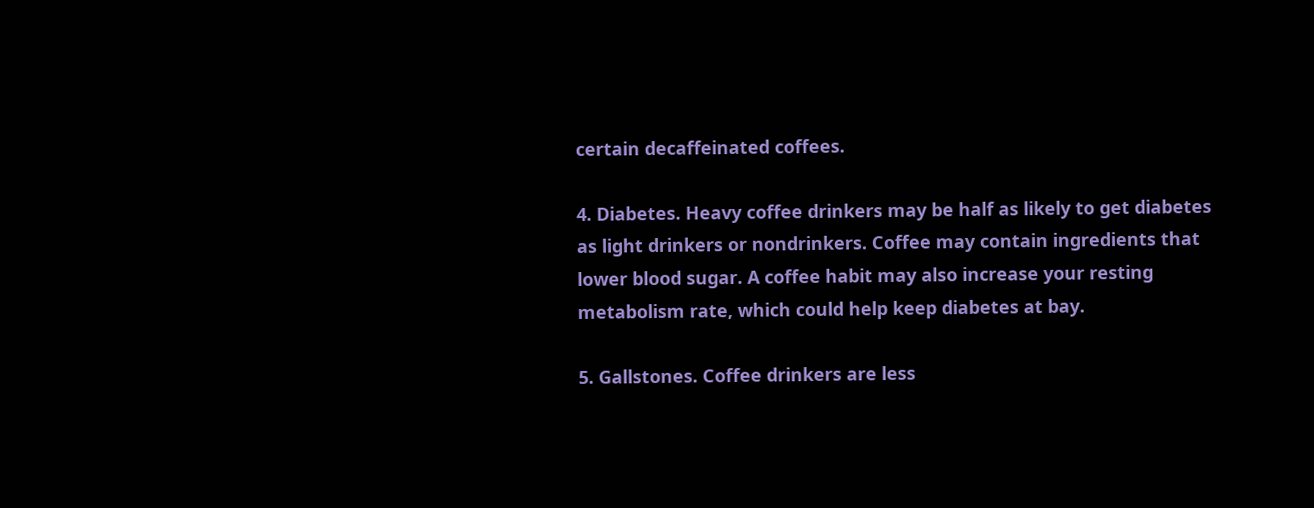certain decaffeinated coffees.

4. Diabetes. Heavy coffee drinkers may be half as likely to get diabetes as light drinkers or nondrinkers. Coffee may contain ingredients that lower blood sugar. A coffee habit may also increase your resting metabolism rate, which could help keep diabetes at bay.

5. Gallstones. Coffee drinkers are less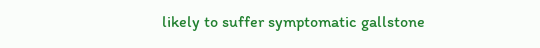likely to suffer symptomatic gallstone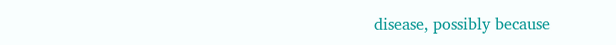disease, possibly because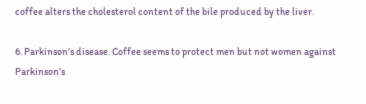coffee alters the cholesterol content of the bile produced by the liver.

6. Parkinson’s disease. Coffee seems to protect men but not women against Parkinson’s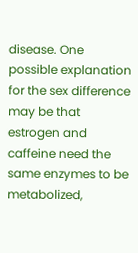disease. One possible explanation for the sex difference may be that estrogen and caffeine need the same enzymes to be metabolized,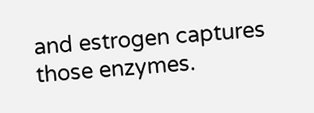and estrogen captures those enzymes.